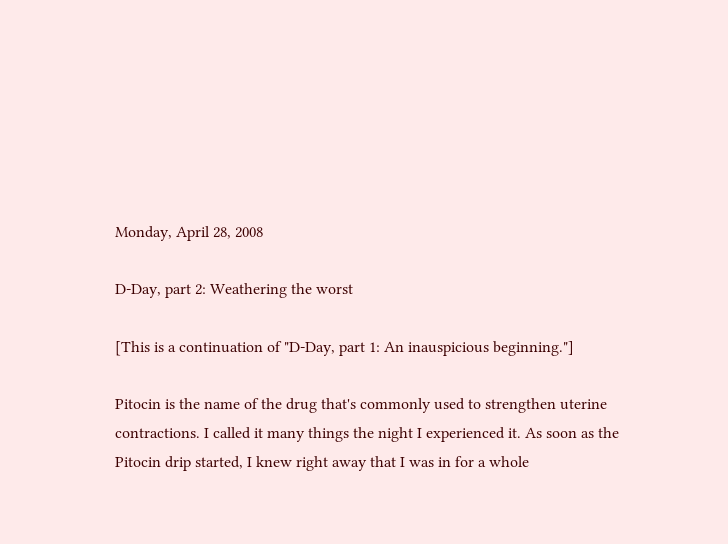Monday, April 28, 2008

D-Day, part 2: Weathering the worst

[This is a continuation of "D-Day, part 1: An inauspicious beginning."]

Pitocin is the name of the drug that's commonly used to strengthen uterine contractions. I called it many things the night I experienced it. As soon as the Pitocin drip started, I knew right away that I was in for a whole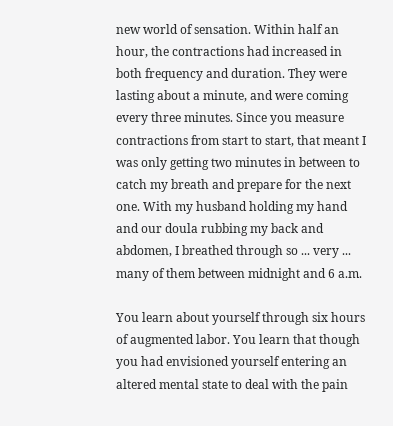new world of sensation. Within half an hour, the contractions had increased in both frequency and duration. They were lasting about a minute, and were coming every three minutes. Since you measure contractions from start to start, that meant I was only getting two minutes in between to catch my breath and prepare for the next one. With my husband holding my hand and our doula rubbing my back and abdomen, I breathed through so ... very ... many of them between midnight and 6 a.m.

You learn about yourself through six hours of augmented labor. You learn that though you had envisioned yourself entering an altered mental state to deal with the pain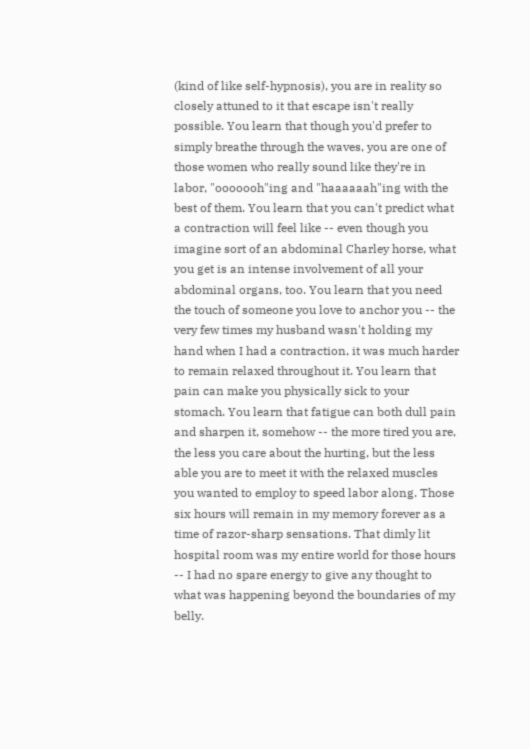(kind of like self-hypnosis), you are in reality so closely attuned to it that escape isn't really possible. You learn that though you'd prefer to simply breathe through the waves, you are one of those women who really sound like they're in labor, "ooooooh"ing and "haaaaaah"ing with the best of them. You learn that you can't predict what a contraction will feel like -- even though you imagine sort of an abdominal Charley horse, what you get is an intense involvement of all your abdominal organs, too. You learn that you need the touch of someone you love to anchor you -- the very few times my husband wasn't holding my hand when I had a contraction, it was much harder to remain relaxed throughout it. You learn that pain can make you physically sick to your stomach. You learn that fatigue can both dull pain and sharpen it, somehow -- the more tired you are, the less you care about the hurting, but the less able you are to meet it with the relaxed muscles you wanted to employ to speed labor along. Those six hours will remain in my memory forever as a time of razor-sharp sensations. That dimly lit hospital room was my entire world for those hours -- I had no spare energy to give any thought to what was happening beyond the boundaries of my belly.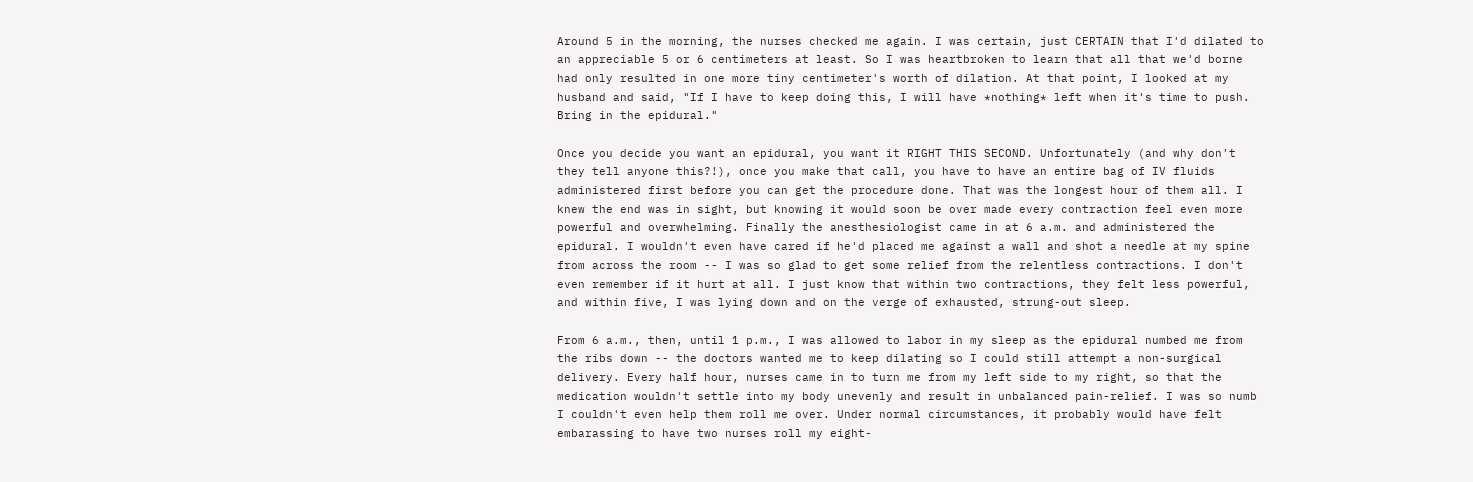Around 5 in the morning, the nurses checked me again. I was certain, just CERTAIN that I'd dilated to an appreciable 5 or 6 centimeters at least. So I was heartbroken to learn that all that we'd borne had only resulted in one more tiny centimeter's worth of dilation. At that point, I looked at my husband and said, "If I have to keep doing this, I will have *nothing* left when it's time to push. Bring in the epidural."

Once you decide you want an epidural, you want it RIGHT THIS SECOND. Unfortunately (and why don't they tell anyone this?!), once you make that call, you have to have an entire bag of IV fluids administered first before you can get the procedure done. That was the longest hour of them all. I knew the end was in sight, but knowing it would soon be over made every contraction feel even more powerful and overwhelming. Finally the anesthesiologist came in at 6 a.m. and administered the epidural. I wouldn't even have cared if he'd placed me against a wall and shot a needle at my spine from across the room -- I was so glad to get some relief from the relentless contractions. I don't even remember if it hurt at all. I just know that within two contractions, they felt less powerful, and within five, I was lying down and on the verge of exhausted, strung-out sleep.

From 6 a.m., then, until 1 p.m., I was allowed to labor in my sleep as the epidural numbed me from the ribs down -- the doctors wanted me to keep dilating so I could still attempt a non-surgical delivery. Every half hour, nurses came in to turn me from my left side to my right, so that the medication wouldn't settle into my body unevenly and result in unbalanced pain-relief. I was so numb I couldn't even help them roll me over. Under normal circumstances, it probably would have felt embarassing to have two nurses roll my eight-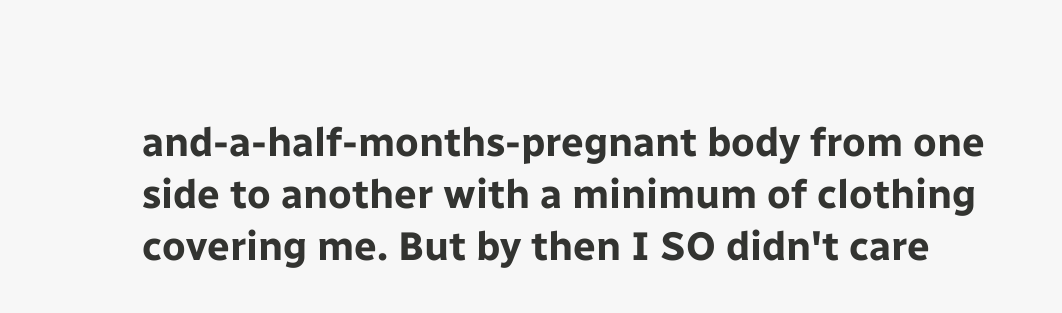and-a-half-months-pregnant body from one side to another with a minimum of clothing covering me. But by then I SO didn't care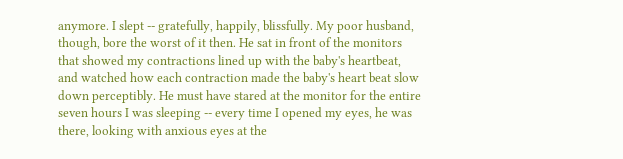anymore. I slept -- gratefully, happily, blissfully. My poor husband, though, bore the worst of it then. He sat in front of the monitors that showed my contractions lined up with the baby's heartbeat, and watched how each contraction made the baby's heart beat slow down perceptibly. He must have stared at the monitor for the entire seven hours I was sleeping -- every time I opened my eyes, he was there, looking with anxious eyes at the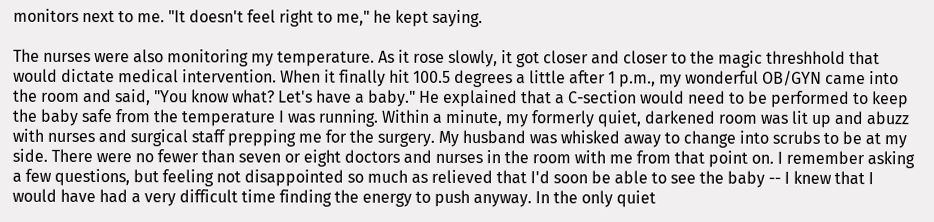monitors next to me. "It doesn't feel right to me," he kept saying.

The nurses were also monitoring my temperature. As it rose slowly, it got closer and closer to the magic threshhold that would dictate medical intervention. When it finally hit 100.5 degrees a little after 1 p.m., my wonderful OB/GYN came into the room and said, "You know what? Let's have a baby." He explained that a C-section would need to be performed to keep the baby safe from the temperature I was running. Within a minute, my formerly quiet, darkened room was lit up and abuzz with nurses and surgical staff prepping me for the surgery. My husband was whisked away to change into scrubs to be at my side. There were no fewer than seven or eight doctors and nurses in the room with me from that point on. I remember asking a few questions, but feeling not disappointed so much as relieved that I'd soon be able to see the baby -- I knew that I would have had a very difficult time finding the energy to push anyway. In the only quiet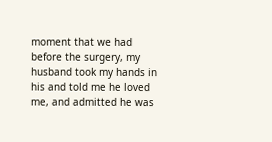moment that we had before the surgery, my husband took my hands in his and told me he loved me, and admitted he was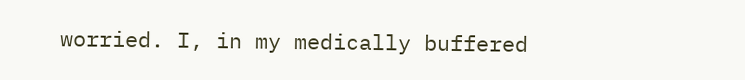worried. I, in my medically buffered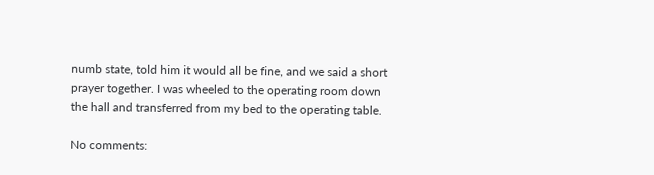numb state, told him it would all be fine, and we said a short prayer together. I was wheeled to the operating room down the hall and transferred from my bed to the operating table.

No comments: